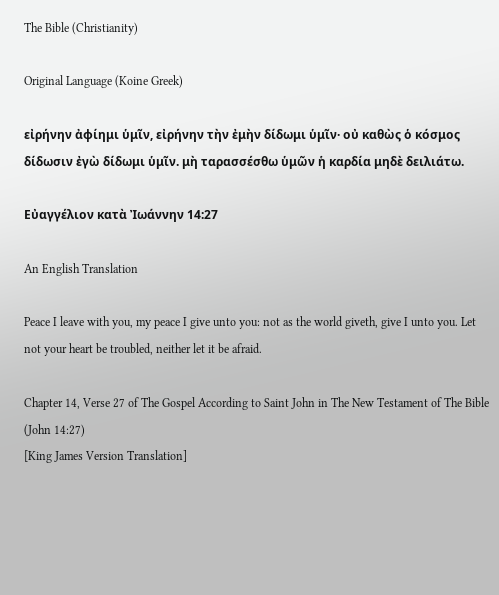The Bible (Christianity)

Original Language (Koine Greek)

εἰρήνην ἀφίημι ὑμῖν, εἰρήνην τὴν ἐμὴν δίδωμι ὑμῖν· οὐ καθὼς ὁ κόσμος δίδωσιν ἐγὼ δίδωμι ὑμῖν. μὴ ταρασσέσθω ὑμῶν ἡ καρδία μηδὲ δειλιάτω.

Εὐαγγέλιον κατὰ Ἰωάννην 14:27

An English Translation

Peace I leave with you, my peace I give unto you: not as the world giveth, give I unto you. Let not your heart be troubled, neither let it be afraid.

Chapter 14, Verse 27 of The Gospel According to Saint John in The New Testament of The Bible
(John 14:27)
[King James Version Translation]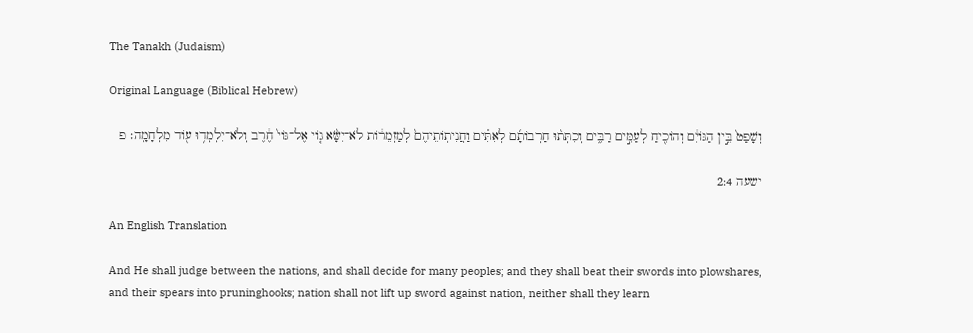The Tanakh (Judaism)

Original Language (Biblical Hebrew)

וְשָׁפַט֙ בֵּ֣ין הַגּוֹיִ֔ם וְהוֹכִ֖יחַ לְעַמִּ֣ים רַבִּ֑ים וְכִתְּת֨וּ חַרְבוֹתָ֜ם לְאִתִּ֗ים וַחֲנִיתֽוֹתֵיהֶם֙ לְמַזְמֵר֔וֹת לֹא־יִשָּׂ֨א ג֤וֹי אֶל־גּוֹי֙ חֶ֔רֶב וְלֹא־יִלְמְד֥וּ ע֖וֹד מִלְחָמָֽה׃ פ

ישעה 2:4

An English Translation

And He shall judge between the nations, and shall decide for many peoples; and they shall beat their swords into plowshares, and their spears into pruninghooks; nation shall not lift up sword against nation, neither shall they learn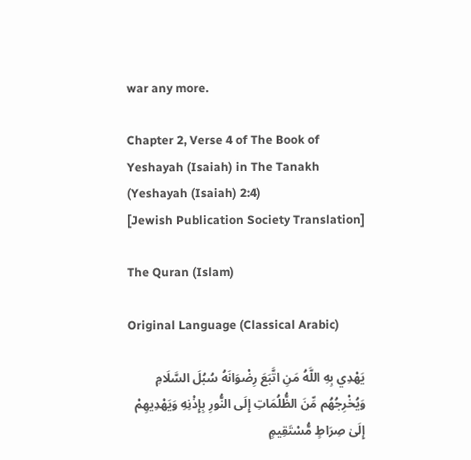war any more.

Chapter 2, Verse 4 of The Book of Yeshayah (Isaiah) in The Tanakh
(Yeshayah (Isaiah) 2:4)
[Jewish Publication Society Translation]

The Quran (Islam)

Original Language (Classical Arabic)

يَهْدِي بِهِ اللَّهُ مَنِ اتَّبَعَ رِضْوَانَهُ سُبُلَ السَّلَامِ وَيُخْرِجُهُم مِّنَ الظُّلُمَاتِ إِلَى النُّورِ بِإِذْنِهِ وَيَهْدِيهِمْ إِلَىٰ صِرَاطٍ مُّسْتَقِيمٍ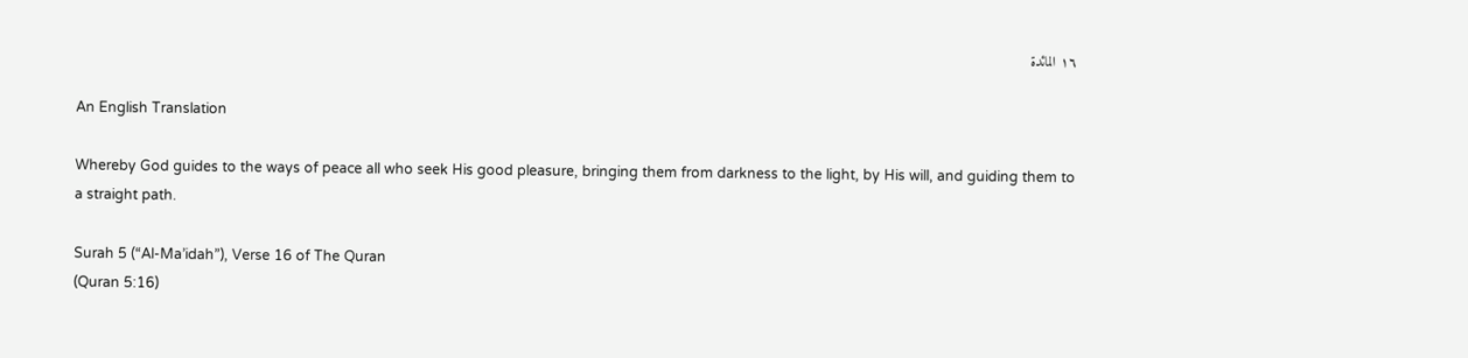١٦ المائدة

An English Translation

Whereby God guides to the ways of peace all who seek His good pleasure, bringing them from darkness to the light, by His will, and guiding them to a straight path.

Surah 5 (“Al-Ma’idah”), Verse 16 of The Quran
(Quran 5:16)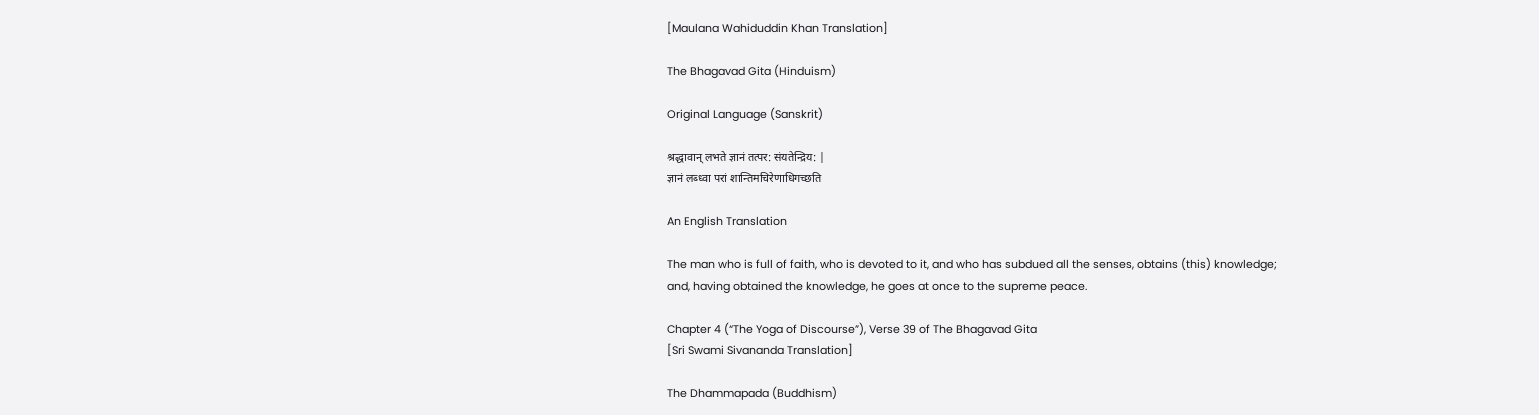[Maulana Wahiduddin Khan Translation]

The Bhagavad Gita (Hinduism)

Original Language (Sanskrit)

श्रद्धावान् लभते ज्ञानं तत्पर: संयतेन्द्रिय: |
ज्ञानं लब्ध्वा परां शान्तिमचिरेणाधिगच्छति

An English Translation

The man who is full of faith, who is devoted to it, and who has subdued all the senses, obtains (this) knowledge;
and, having obtained the knowledge, he goes at once to the supreme peace.

Chapter 4 (“The Yoga of Discourse”), Verse 39 of The Bhagavad Gita
[Sri Swami Sivananda Translation]

The Dhammapada (Buddhism)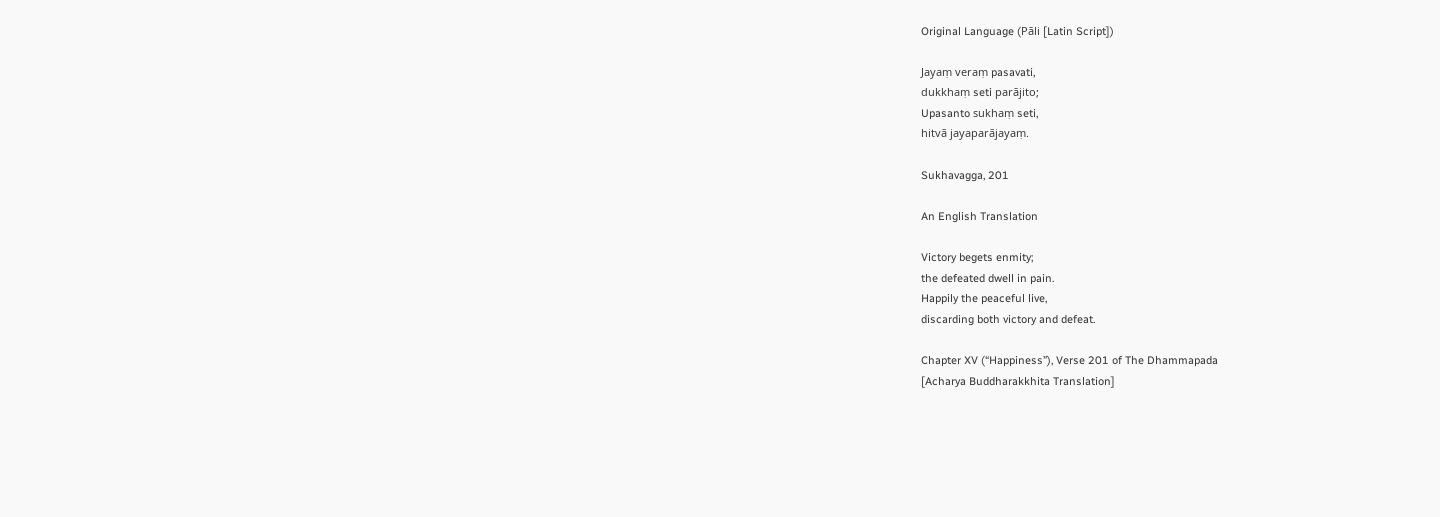Original Language (Pāli [Latin Script])

Jayaṃ veraṃ pasavati,
dukkhaṃ seti parājito;
Upasanto sukhaṃ seti,
hitvā jayaparājayaṃ.

Sukhavagga, 201

An English Translation

Victory begets enmity;
the defeated dwell in pain.
Happily the peaceful live,
discarding both victory and defeat.

Chapter XV (“Happiness”), Verse 201 of The Dhammapada
[Acharya Buddharakkhita Translation]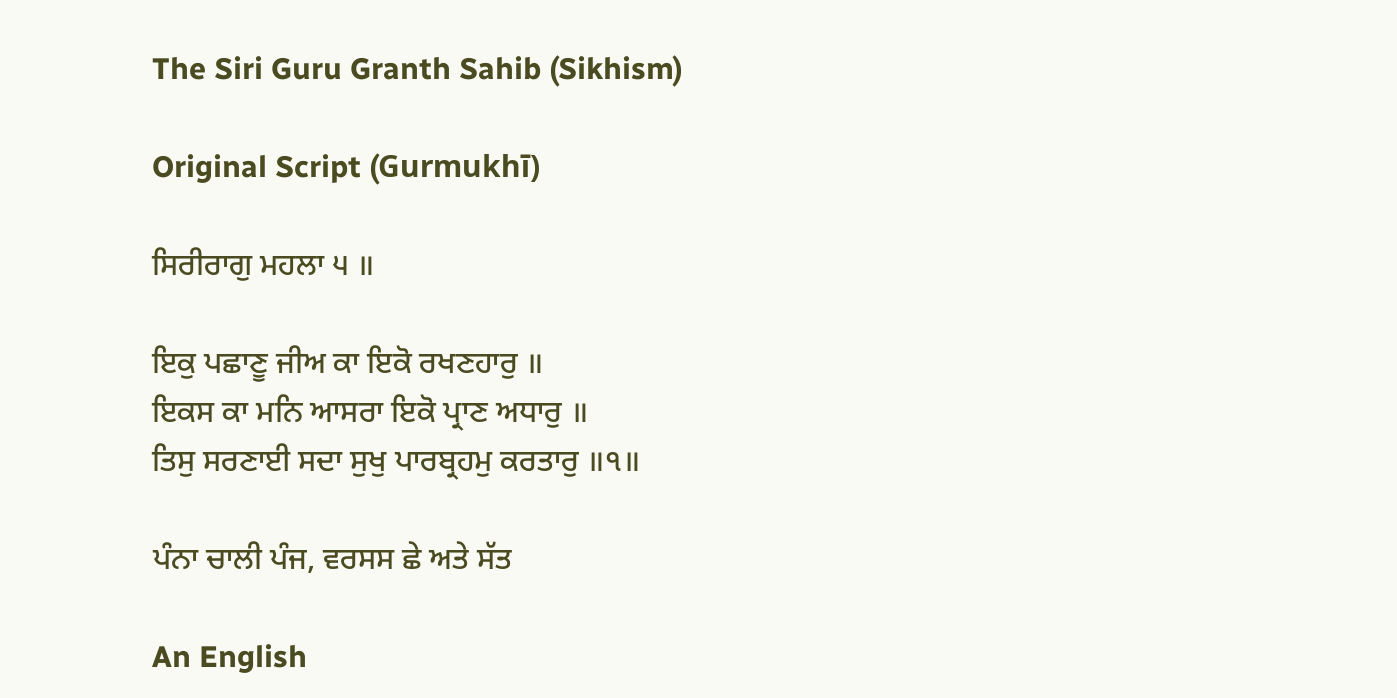The Siri Guru Granth Sahib (Sikhism)

Original Script (Gurmukhī)

ਸਿਰੀਰਾਗੁ ਮਹਲਾ ੫ ॥

ਇਕੁ ਪਛਾਣੂ ਜੀਅ ਕਾ ਇਕੋ ਰਖਣਹਾਰੁ ॥
ਇਕਸ ਕਾ ਮਨਿ ਆਸਰਾ ਇਕੋ ਪ੍ਰਾਣ ਅਧਾਰੁ ॥
ਤਿਸੁ ਸਰਣਾਈ ਸਦਾ ਸੁਖੁ ਪਾਰਬ੍ਰਹਮੁ ਕਰਤਾਰੁ ॥੧॥

ਪੰਨਾ ਚਾਲੀ ਪੰਜ, ਵਰਸਸ ਛੇ ਅਤੇ ਸੱਤ

An English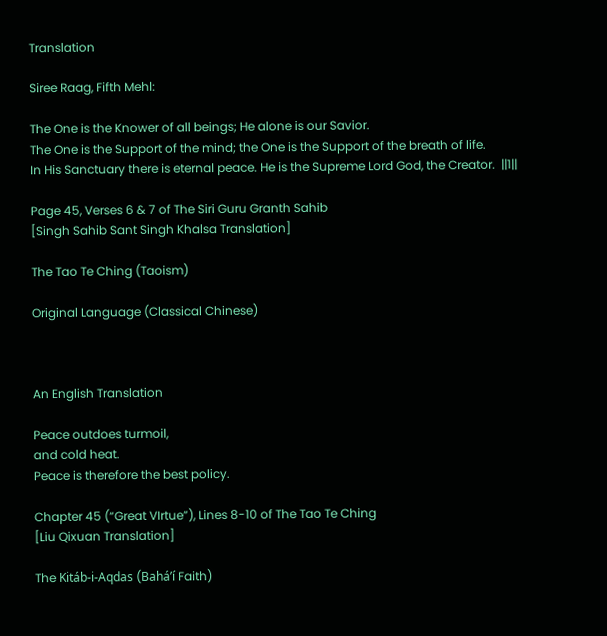Translation

Siree Raag, Fifth Mehl:

The One is the Knower of all beings; He alone is our Savior.
The One is the Support of the mind; the One is the Support of the breath of life.
In His Sanctuary there is eternal peace. He is the Supreme Lord God, the Creator.  ||1||

Page 45, Verses 6 & 7 of The Siri Guru Granth Sahib
[Singh Sahib Sant Singh Khalsa Translation]

The Tao Te Ching (Taoism)

Original Language (Classical Chinese)



An English Translation

Peace outdoes turmoil,
and cold heat.
Peace is therefore the best policy.

Chapter 45 (“Great VIrtue”), Lines 8-10 of The Tao Te Ching
[Liu Qixuan Translation]

The Kitáb-i-Aqdas (Bahá’í Faith)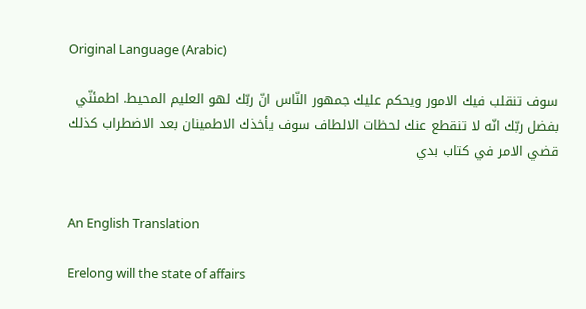Original Language (Arabic)

سوف تنقلب فيك الامور ويحكم عليك جمهور النّاس انّ ربّك لهو العليم المحيط. اطمئنّي بفضل ربّك انّه لا تنقطع عنك لحظات الالطاف سوف يأخذك الاطمينان بعد الاضطراب كذلك قضي الامر في كتاب بدي


An English Translation

Erelong will the state of affairs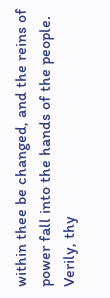within thee be changed, and the reins of power fall into the hands of the people. Verily, thy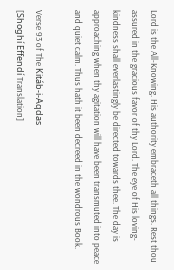Lord is the All-Knowing. His authority embraceth all things. Rest thou assured in the gracious favor of thy Lord. The eye of His loving-kindness shall everlastingly be directed towards thee. The day is approaching when thy agitation will have been transmuted into peace and quiet calm. Thus hath it been decreed in the wondrous Book.

Verse 93 of The Kitáb-i-Aqdas
[Shoghí Effendí Translation]